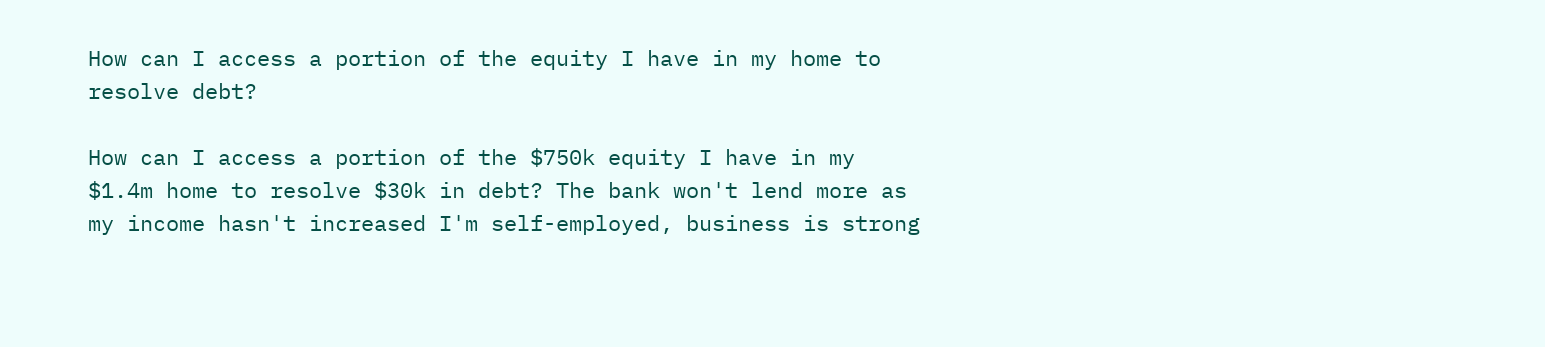How can I access a portion of the equity I have in my home to resolve debt?

How can I access a portion of the $750k equity I have in my $1.4m home to resolve $30k in debt? The bank won't lend more as my income hasn't increased I'm self-employed, business is strong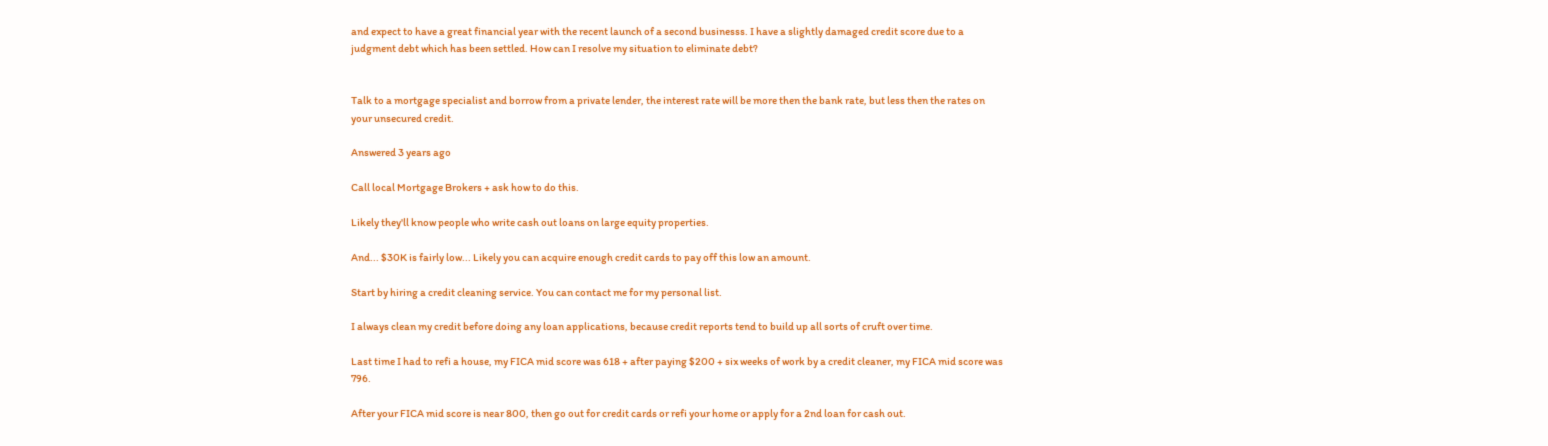and expect to have a great financial year with the recent launch of a second businesss. I have a slightly damaged credit score due to a judgment debt which has been settled. How can I resolve my situation to eliminate debt?


Talk to a mortgage specialist and borrow from a private lender, the interest rate will be more then the bank rate, but less then the rates on your unsecured credit.

Answered 3 years ago

Call local Mortgage Brokers + ask how to do this.

Likely they'll know people who write cash out loans on large equity properties.

And... $30K is fairly low... Likely you can acquire enough credit cards to pay off this low an amount.

Start by hiring a credit cleaning service. You can contact me for my personal list.

I always clean my credit before doing any loan applications, because credit reports tend to build up all sorts of cruft over time.

Last time I had to refi a house, my FICA mid score was 618 + after paying $200 + six weeks of work by a credit cleaner, my FICA mid score was 796.

After your FICA mid score is near 800, then go out for credit cards or refi your home or apply for a 2nd loan for cash out.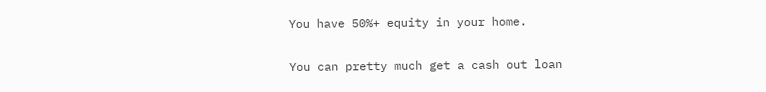You have 50%+ equity in your home.

You can pretty much get a cash out loan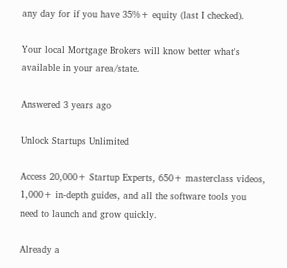any day for if you have 35%+ equity (last I checked).

Your local Mortgage Brokers will know better what's available in your area/state.

Answered 3 years ago

Unlock Startups Unlimited

Access 20,000+ Startup Experts, 650+ masterclass videos, 1,000+ in-depth guides, and all the software tools you need to launch and grow quickly.

Already a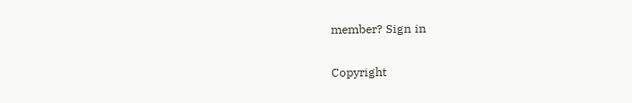member? Sign in

Copyright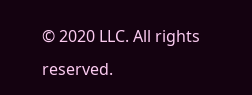© 2020 LLC. All rights reserved.